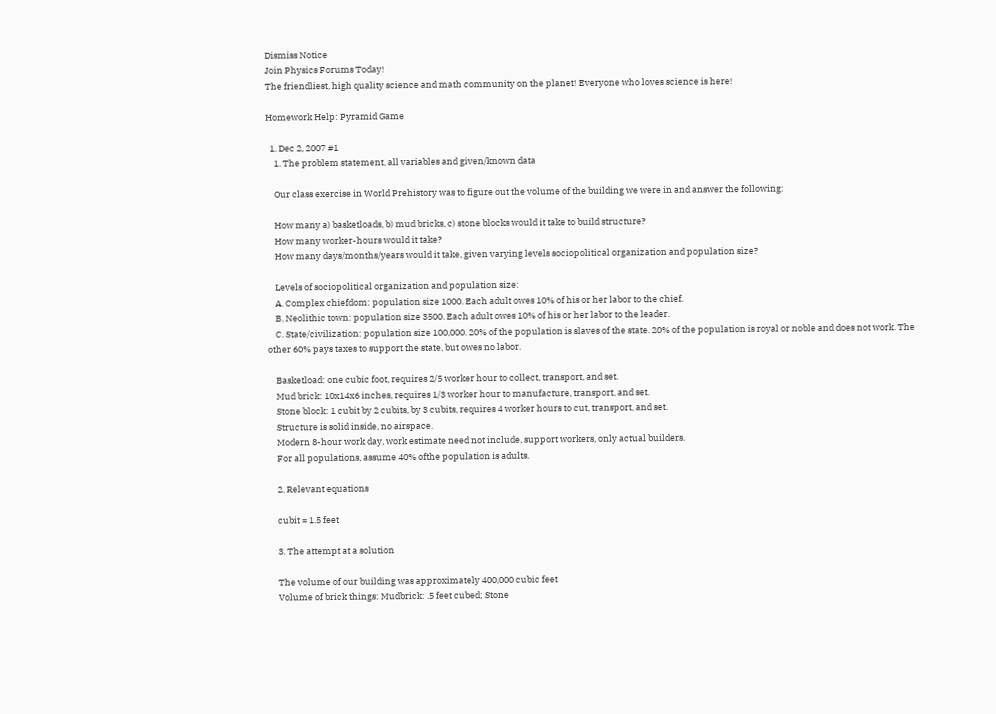Dismiss Notice
Join Physics Forums Today!
The friendliest, high quality science and math community on the planet! Everyone who loves science is here!

Homework Help: Pyramid Game

  1. Dec 2, 2007 #1
    1. The problem statement, all variables and given/known data

    Our class exercise in World Prehistory was to figure out the volume of the building we were in and answer the following:

    How many a) basketloads, b) mud bricks, c) stone blocks would it take to build structure?
    How many worker-hours would it take?
    How many days/months/years would it take, given varying levels sociopolitical organization and population size?

    Levels of sociopolitical organization and population size:
    A. Complex chiefdom: population size 1000. Each adult owes 10% of his or her labor to the chief.
    B. Neolithic town: population size 3500. Each adult owes 10% of his or her labor to the leader.
    C. State/civilization: population size 100,000. 20% of the population is slaves of the state. 20% of the population is royal or noble and does not work. The other 60% pays taxes to support the state, but owes no labor.

    Basketload: one cubic foot, requires 2/5 worker hour to collect, transport, and set.
    Mud brick: 10x14x6 inches, requires 1/3 worker hour to manufacture, transport, and set.
    Stone block: 1 cubit by 2 cubits, by 3 cubits, requires 4 worker hours to cut, transport, and set.
    Structure is solid inside, no airspace.
    Modern 8-hour work day, work estimate need not include, support workers, only actual builders.
    For all populations, assume 40% ofthe population is adults.

    2. Relevant equations

    cubit = 1.5 feet

    3. The attempt at a solution

    The volume of our building was approximately 400,000 cubic feet
    Volume of brick things: Mudbrick: .5 feet cubed; Stone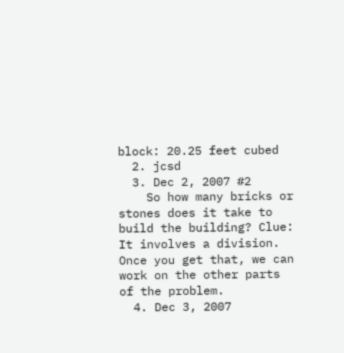block: 20.25 feet cubed
  2. jcsd
  3. Dec 2, 2007 #2
    So how many bricks or stones does it take to build the building? Clue: It involves a division. Once you get that, we can work on the other parts of the problem.
  4. Dec 3, 2007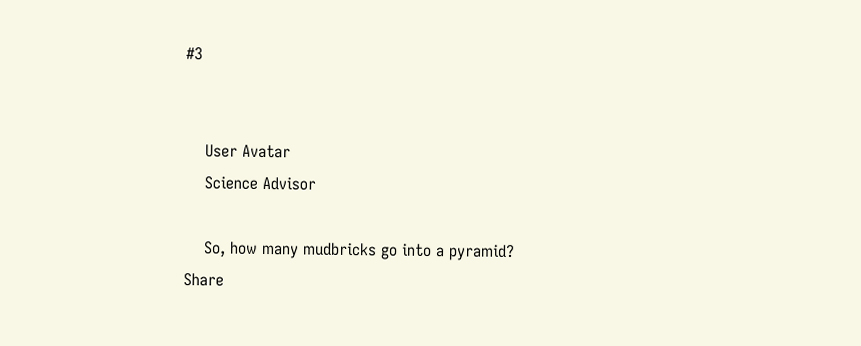#3


    User Avatar
    Science Advisor

    So, how many mudbricks go into a pyramid?
Share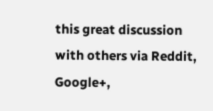this great discussion with others via Reddit, Google+,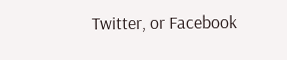Twitter, or Facebook